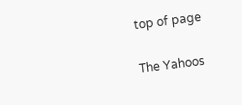top of page

The Yahoos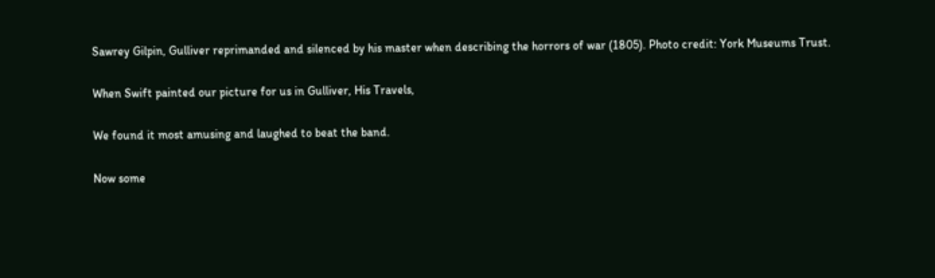Sawrey Gilpin, Gulliver reprimanded and silenced by his master when describing the horrors of war (1805). Photo credit: York Museums Trust.

When Swift painted our picture for us in Gulliver, His Travels,

We found it most amusing and laughed to beat the band.

Now some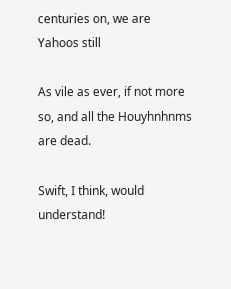centuries on, we are Yahoos still

As vile as ever, if not more so, and all the Houyhnhnms are dead.

Swift, I think, would understand!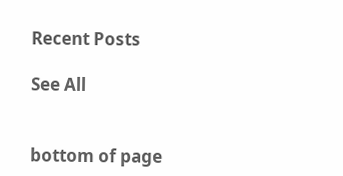Recent Posts

See All


bottom of page